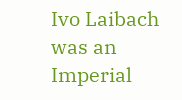Ivo Laibach was an Imperial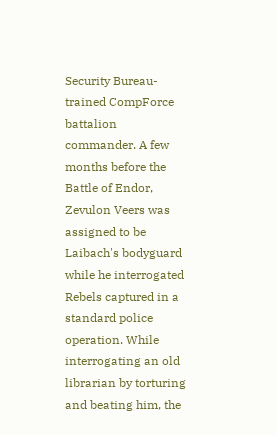Security Bureau-trained CompForce battalion commander. A few months before the Battle of Endor, Zevulon Veers was assigned to be Laibach's bodyguard while he interrogated Rebels captured in a standard police operation. While interrogating an old librarian by torturing and beating him, the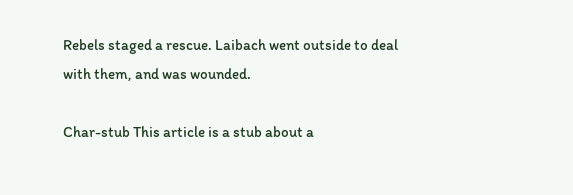Rebels staged a rescue. Laibach went outside to deal with them, and was wounded.

Char-stub This article is a stub about a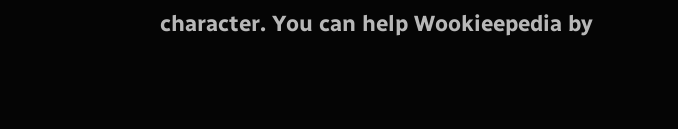character. You can help Wookieepedia by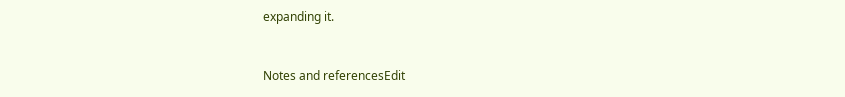expanding it.


Notes and referencesEdit